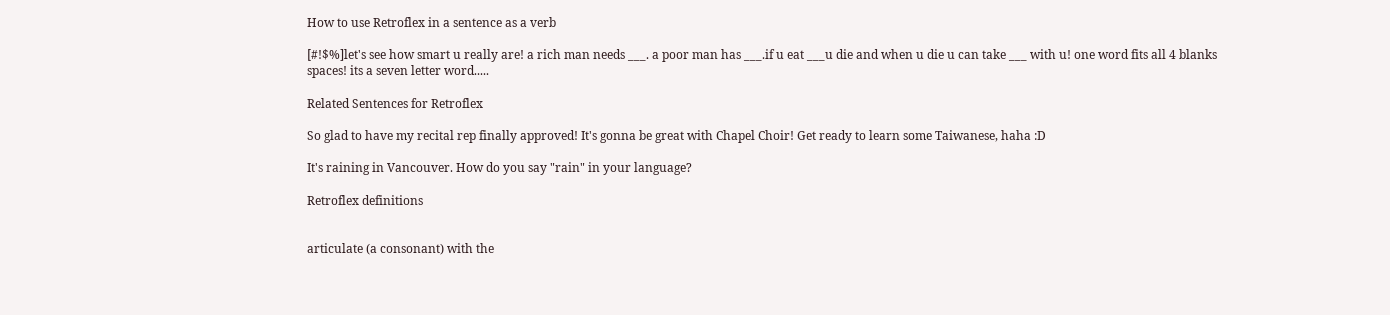How to use Retroflex in a sentence as a verb

[#!$%]let's see how smart u really are! a rich man needs ___. a poor man has ___.if u eat ___u die and when u die u can take ___ with u! one word fits all 4 blanks spaces! its a seven letter word.....

Related Sentences for Retroflex

So glad to have my recital rep finally approved! It's gonna be great with Chapel Choir! Get ready to learn some Taiwanese, haha :D

It's raining in Vancouver. How do you say "rain" in your language?

Retroflex definitions


articulate (a consonant) with the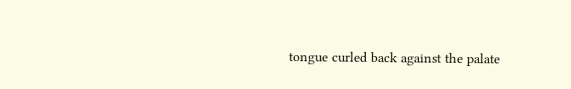tongue curled back against the palate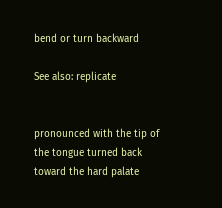bend or turn backward

See also: replicate


pronounced with the tip of the tongue turned back toward the hard palate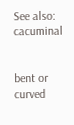See also: cacuminal


bent or curved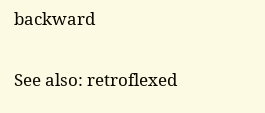backward

See also: retroflexed